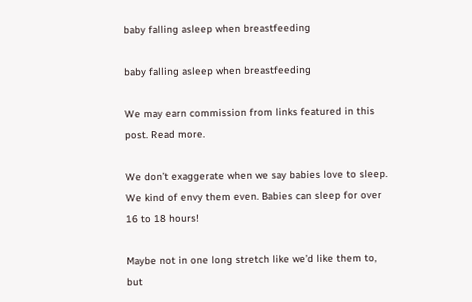baby falling asleep when breastfeeding

baby falling asleep when breastfeeding

We may earn commission from links featured in this post. Read more.

We don’t exaggerate when we say babies love to sleep. We kind of envy them even. Babies can sleep for over 16 to 18 hours!

Maybe not in one long stretch like we’d like them to, but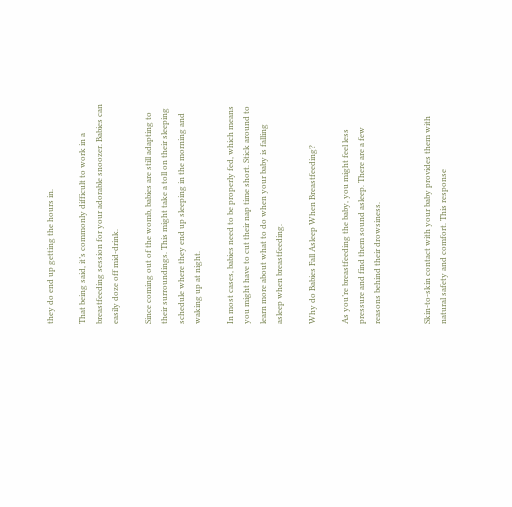they do end up getting the hours in.

That being said, it’s commonly difficult to work in a breastfeeding session for your adorable snoozer. Babies can easily doze off mid-drink.

Since coming out of the womb, babies are still adapting to their surroundings. This might take a toll on their sleeping schedule where they end up sleeping in the morning and waking up at night.

In most cases, babies need to be properly fed, which means you might have to cut their nap time short. Stick around to learn more about what to do when your baby is falling asleep when breastfeeding.

Why do Babies Fall Asleep When Breastfeeding?

As you’re breastfeeding the baby, you might feel less pressure and find them sound asleep. There are a few reasons behind their drowsiness.


Skin-to-skin contact with your baby provides them with natural safety and comfort. This response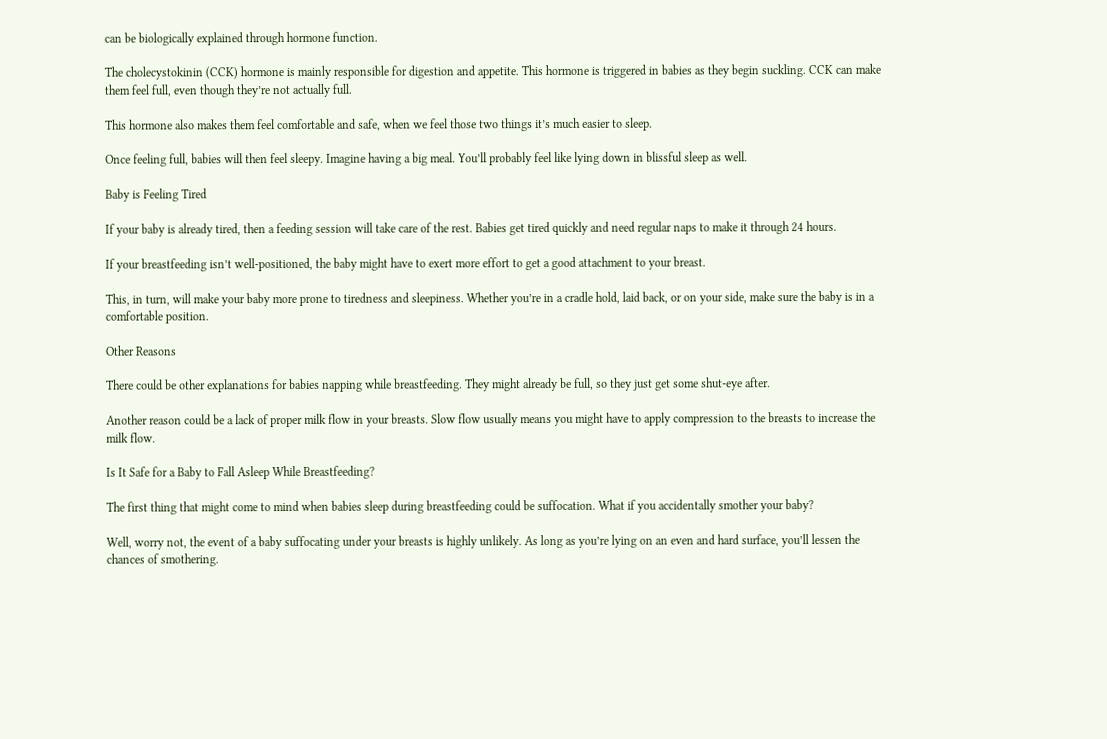can be biologically explained through hormone function.

The cholecystokinin (CCK) hormone is mainly responsible for digestion and appetite. This hormone is triggered in babies as they begin suckling. CCK can make them feel full, even though they’re not actually full.

This hormone also makes them feel comfortable and safe, when we feel those two things it’s much easier to sleep.

Once feeling full, babies will then feel sleepy. Imagine having a big meal. You’ll probably feel like lying down in blissful sleep as well.

Baby is Feeling Tired

If your baby is already tired, then a feeding session will take care of the rest. Babies get tired quickly and need regular naps to make it through 24 hours.

If your breastfeeding isn’t well-positioned, the baby might have to exert more effort to get a good attachment to your breast.

This, in turn, will make your baby more prone to tiredness and sleepiness. Whether you’re in a cradle hold, laid back, or on your side, make sure the baby is in a comfortable position.

Other Reasons

There could be other explanations for babies napping while breastfeeding. They might already be full, so they just get some shut-eye after.

Another reason could be a lack of proper milk flow in your breasts. Slow flow usually means you might have to apply compression to the breasts to increase the milk flow.

Is It Safe for a Baby to Fall Asleep While Breastfeeding?

The first thing that might come to mind when babies sleep during breastfeeding could be suffocation. What if you accidentally smother your baby?

Well, worry not, the event of a baby suffocating under your breasts is highly unlikely. As long as you’re lying on an even and hard surface, you’ll lessen the chances of smothering.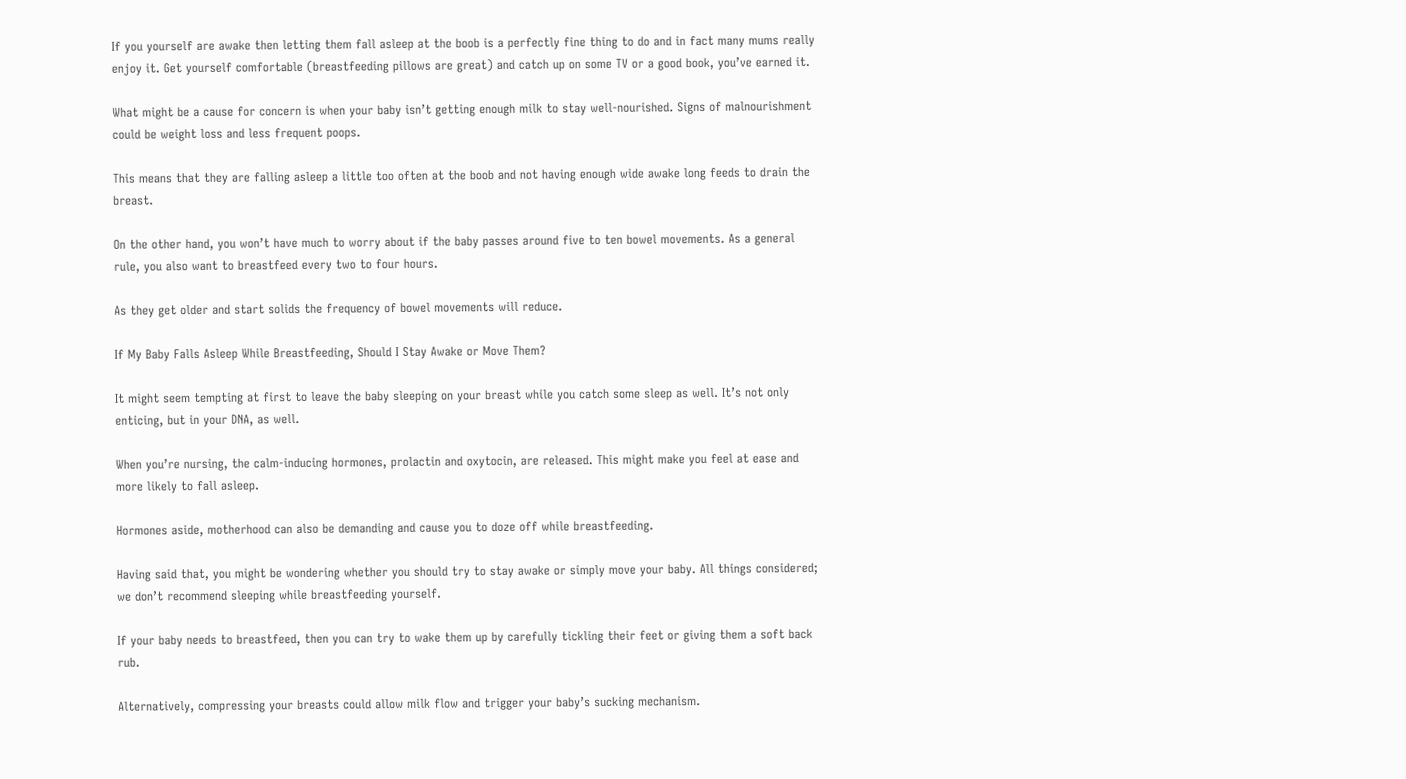If you yourself are awake then letting them fall asleep at the boob is a perfectly fine thing to do and in fact many mums really enjoy it. Get yourself comfortable (breastfeeding pillows are great) and catch up on some TV or a good book, you’ve earned it.

What might be a cause for concern is when your baby isn’t getting enough milk to stay well-nourished. Signs of malnourishment could be weight loss and less frequent poops.

This means that they are falling asleep a little too often at the boob and not having enough wide awake long feeds to drain the breast.

On the other hand, you won’t have much to worry about if the baby passes around five to ten bowel movements. As a general rule, you also want to breastfeed every two to four hours.

As they get older and start solids the frequency of bowel movements will reduce.

If My Baby Falls Asleep While Breastfeeding, Should I Stay Awake or Move Them?

It might seem tempting at first to leave the baby sleeping on your breast while you catch some sleep as well. It’s not only enticing, but in your DNA, as well.

When you’re nursing, the calm-inducing hormones, prolactin and oxytocin, are released. This might make you feel at ease and more likely to fall asleep.

Hormones aside, motherhood can also be demanding and cause you to doze off while breastfeeding.

Having said that, you might be wondering whether you should try to stay awake or simply move your baby. All things considered; we don’t recommend sleeping while breastfeeding yourself.

If your baby needs to breastfeed, then you can try to wake them up by carefully tickling their feet or giving them a soft back rub.

Alternatively, compressing your breasts could allow milk flow and trigger your baby’s sucking mechanism.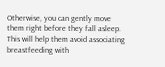Otherwise, you can gently move them right before they fall asleep. This will help them avoid associating breastfeeding with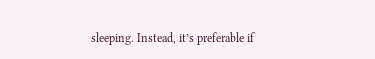sleeping. Instead, it’s preferable if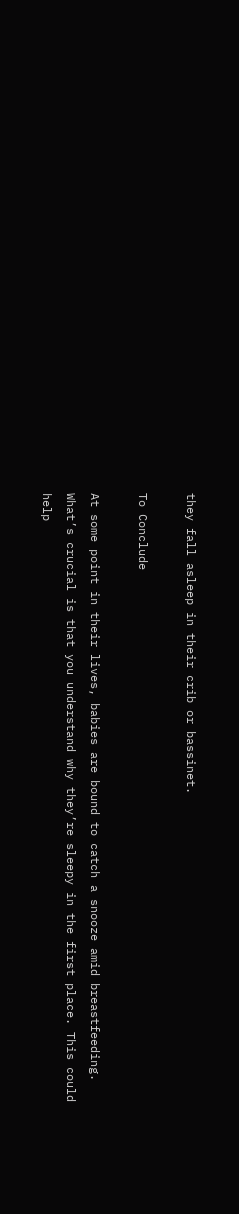they fall asleep in their crib or bassinet.

To Conclude

At some point in their lives, babies are bound to catch a snooze amid breastfeeding. What’s crucial is that you understand why they’re sleepy in the first place. This could help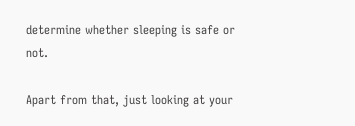determine whether sleeping is safe or not.

Apart from that, just looking at your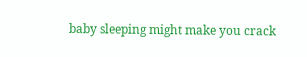baby sleeping might make you crack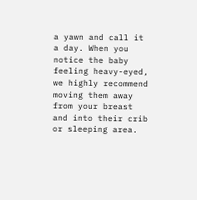a yawn and call it a day. When you notice the baby feeling heavy-eyed, we highly recommend moving them away from your breast and into their crib or sleeping area.